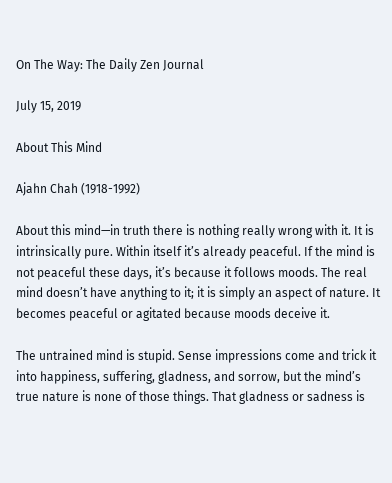On The Way: The Daily Zen Journal

July 15, 2019

About This Mind

Ajahn Chah (1918-1992)

About this mind—in truth there is nothing really wrong with it. It is intrinsically pure. Within itself it’s already peaceful. If the mind is not peaceful these days, it’s because it follows moods. The real mind doesn’t have anything to it; it is simply an aspect of nature. It becomes peaceful or agitated because moods deceive it.

The untrained mind is stupid. Sense impressions come and trick it into happiness, suffering, gladness, and sorrow, but the mind’s true nature is none of those things. That gladness or sadness is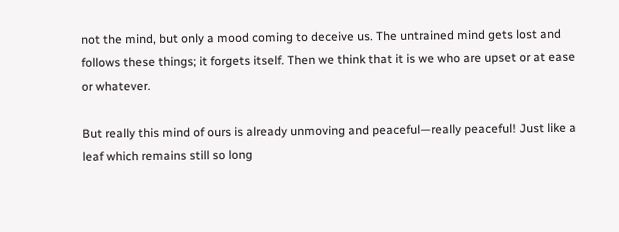not the mind, but only a mood coming to deceive us. The untrained mind gets lost and follows these things; it forgets itself. Then we think that it is we who are upset or at ease or whatever.

But really this mind of ours is already unmoving and peaceful—really peaceful! Just like a leaf which remains still so long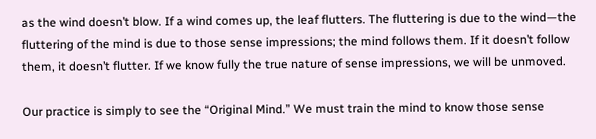as the wind doesn’t blow. If a wind comes up, the leaf flutters. The fluttering is due to the wind—the fluttering of the mind is due to those sense impressions; the mind follows them. If it doesn’t follow them, it doesn’t flutter. If we know fully the true nature of sense impressions, we will be unmoved.

Our practice is simply to see the “Original Mind.” We must train the mind to know those sense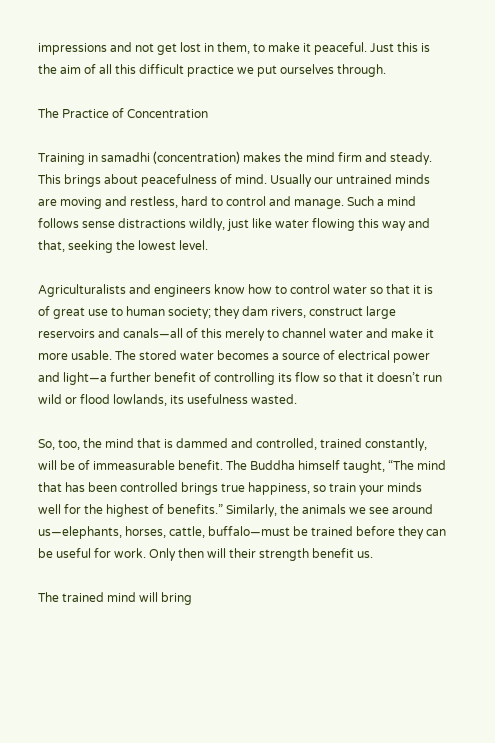impressions and not get lost in them, to make it peaceful. Just this is the aim of all this difficult practice we put ourselves through.

The Practice of Concentration

Training in samadhi (concentration) makes the mind firm and steady. This brings about peacefulness of mind. Usually our untrained minds are moving and restless, hard to control and manage. Such a mind follows sense distractions wildly, just like water flowing this way and that, seeking the lowest level.

Agriculturalists and engineers know how to control water so that it is of great use to human society; they dam rivers, construct large reservoirs and canals—all of this merely to channel water and make it more usable. The stored water becomes a source of electrical power and light—a further benefit of controlling its flow so that it doesn’t run wild or flood lowlands, its usefulness wasted.

So, too, the mind that is dammed and controlled, trained constantly, will be of immeasurable benefit. The Buddha himself taught, “The mind that has been controlled brings true happiness, so train your minds well for the highest of benefits.” Similarly, the animals we see around us—elephants, horses, cattle, buffalo—must be trained before they can be useful for work. Only then will their strength benefit us.

The trained mind will bring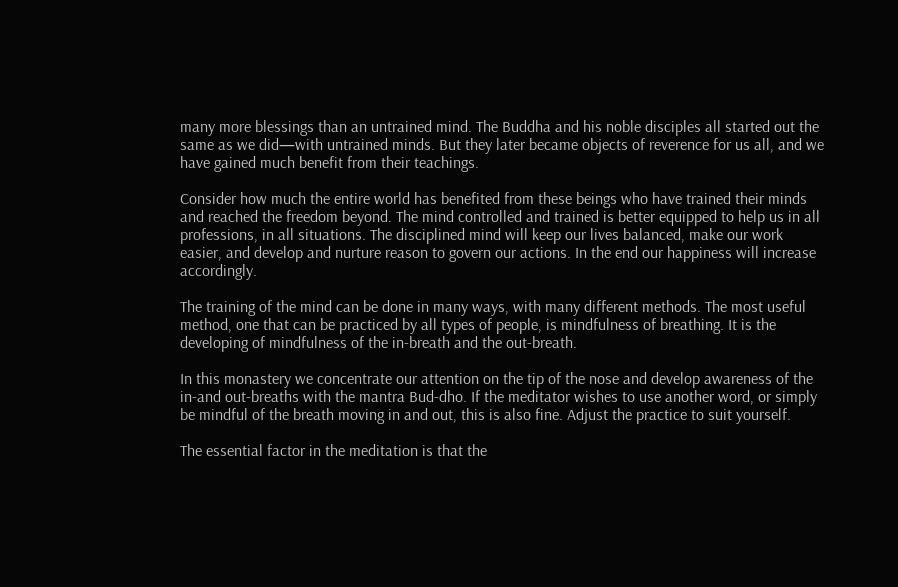many more blessings than an untrained mind. The Buddha and his noble disciples all started out the same as we did—with untrained minds. But they later became objects of reverence for us all, and we have gained much benefit from their teachings.

Consider how much the entire world has benefited from these beings who have trained their minds and reached the freedom beyond. The mind controlled and trained is better equipped to help us in all professions, in all situations. The disciplined mind will keep our lives balanced, make our work easier, and develop and nurture reason to govern our actions. In the end our happiness will increase accordingly.

The training of the mind can be done in many ways, with many different methods. The most useful method, one that can be practiced by all types of people, is mindfulness of breathing. It is the developing of mindfulness of the in-breath and the out-breath.

In this monastery we concentrate our attention on the tip of the nose and develop awareness of the in-and out-breaths with the mantra Bud-dho. If the meditator wishes to use another word, or simply be mindful of the breath moving in and out, this is also fine. Adjust the practice to suit yourself.

The essential factor in the meditation is that the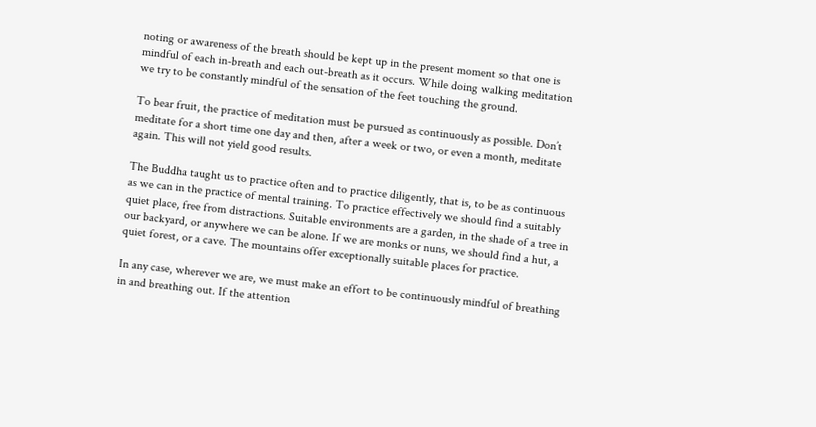noting or awareness of the breath should be kept up in the present moment so that one is mindful of each in-breath and each out-breath as it occurs. While doing walking meditation we try to be constantly mindful of the sensation of the feet touching the ground.

To bear fruit, the practice of meditation must be pursued as continuously as possible. Don’t meditate for a short time one day and then, after a week or two, or even a month, meditate again. This will not yield good results.

The Buddha taught us to practice often and to practice diligently, that is, to be as continuous as we can in the practice of mental training. To practice effectively we should find a suitably quiet place, free from distractions. Suitable environments are a garden, in the shade of a tree in our backyard, or anywhere we can be alone. If we are monks or nuns, we should find a hut, a quiet forest, or a cave. The mountains offer exceptionally suitable places for practice.

In any case, wherever we are, we must make an effort to be continuously mindful of breathing in and breathing out. If the attention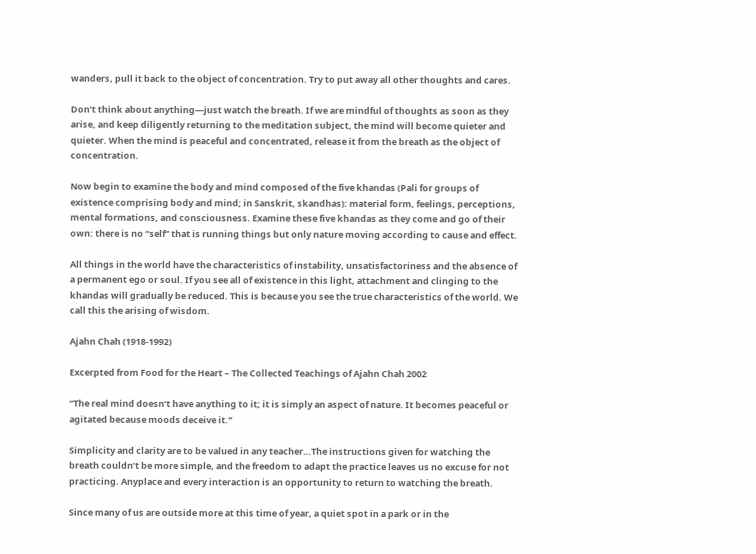wanders, pull it back to the object of concentration. Try to put away all other thoughts and cares.

Don’t think about anything—just watch the breath. If we are mindful of thoughts as soon as they arise, and keep diligently returning to the meditation subject, the mind will become quieter and quieter. When the mind is peaceful and concentrated, release it from the breath as the object of concentration.

Now begin to examine the body and mind composed of the five khandas (Pali for groups of existence comprising body and mind; in Sanskrit, skandhas): material form, feelings, perceptions, mental formations, and consciousness. Examine these five khandas as they come and go of their own: there is no “self” that is running things but only nature moving according to cause and effect.

All things in the world have the characteristics of instability, unsatisfactoriness and the absence of a permanent ego or soul. If you see all of existence in this light, attachment and clinging to the khandas will gradually be reduced. This is because you see the true characteristics of the world. We call this the arising of wisdom.

Ajahn Chah (1918-1992)

Excerpted from Food for the Heart – The Collected Teachings of Ajahn Chah 2002

“The real mind doesn’t have anything to it; it is simply an aspect of nature. It becomes peaceful or agitated because moods deceive it.”

Simplicity and clarity are to be valued in any teacher…The instructions given for watching the breath couldn’t be more simple, and the freedom to adapt the practice leaves us no excuse for not practicing. Anyplace and every interaction is an opportunity to return to watching the breath.

Since many of us are outside more at this time of year, a quiet spot in a park or in the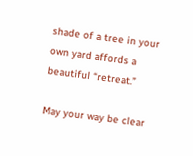shade of a tree in your own yard affords a beautiful “retreat.”

May your way be clear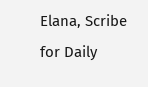Elana, Scribe for Daily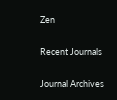Zen

Recent Journals

Journal Archives